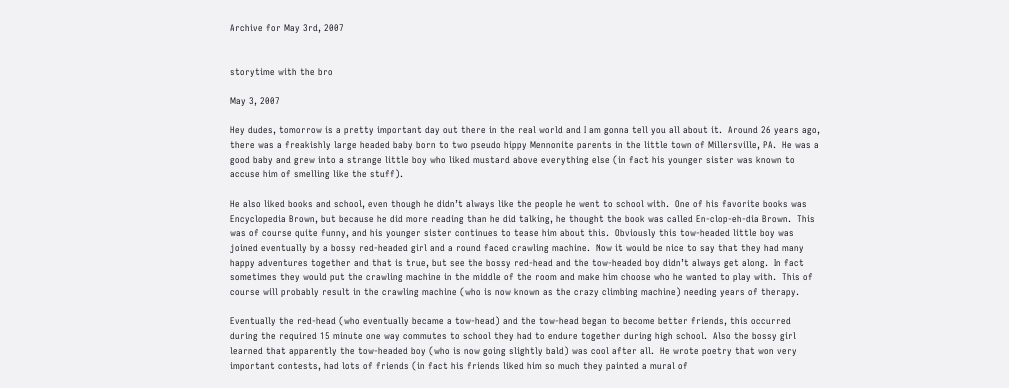Archive for May 3rd, 2007


storytime with the bro

May 3, 2007

Hey dudes, tomorrow is a pretty important day out there in the real world and I am gonna tell you all about it.  Around 26 years ago, there was a freakishly large headed baby born to two pseudo hippy Mennonite parents in the little town of Millersville, PA.  He was a good baby and grew into a strange little boy who liked mustard above everything else (in fact his younger sister was known to accuse him of smelling like the stuff).

He also liked books and school, even though he didn’t always like the people he went to school with.  One of his favorite books was Encyclopedia Brown, but because he did more reading than he did talking, he thought the book was called En-clop-eh-dia Brown.  This was of course quite funny, and his younger sister continues to tease him about this.  Obviously this tow-headed little boy was joined eventually by a bossy red-headed girl and a round faced crawling machine.  Now it would be nice to say that they had many happy adventures together and that is true, but see the bossy red-head and the tow-headed boy didn’t always get along.  In fact sometimes they would put the crawling machine in the middle of the room and make him choose who he wanted to play with.  This of course will probably result in the crawling machine (who is now known as the crazy climbing machine) needing years of therapy.

Eventually the red-head (who eventually became a tow-head) and the tow-head began to become better friends, this occurred during the required 15 minute one way commutes to school they had to endure together during high school.  Also the bossy girl learned that apparently the tow-headed boy (who is now going slightly bald) was cool after all.  He wrote poetry that won very important contests, had lots of friends (in fact his friends liked him so much they painted a mural of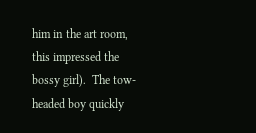him in the art room, this impressed the bossy girl).  The tow-headed boy quickly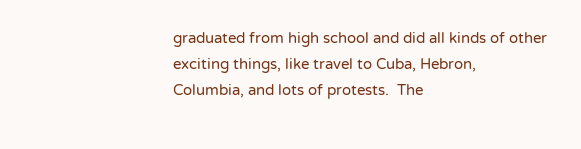graduated from high school and did all kinds of other exciting things, like travel to Cuba, Hebron, Columbia, and lots of protests.  The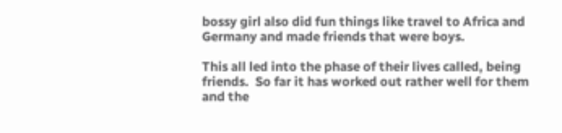bossy girl also did fun things like travel to Africa and Germany and made friends that were boys.

This all led into the phase of their lives called, being friends.  So far it has worked out rather well for them and the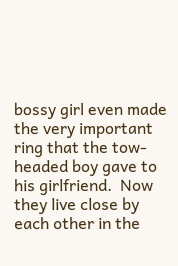bossy girl even made the very important ring that the tow-headed boy gave to his girlfriend.  Now they live close by each other in the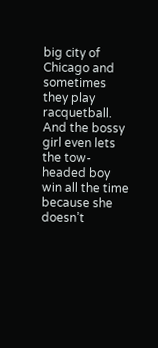big city of Chicago and sometimes they play racquetball.  And the bossy girl even lets the tow-headed boy win all the time because she doesn’t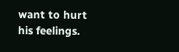want to hurt his feelings.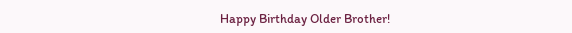Happy Birthday Older Brother!